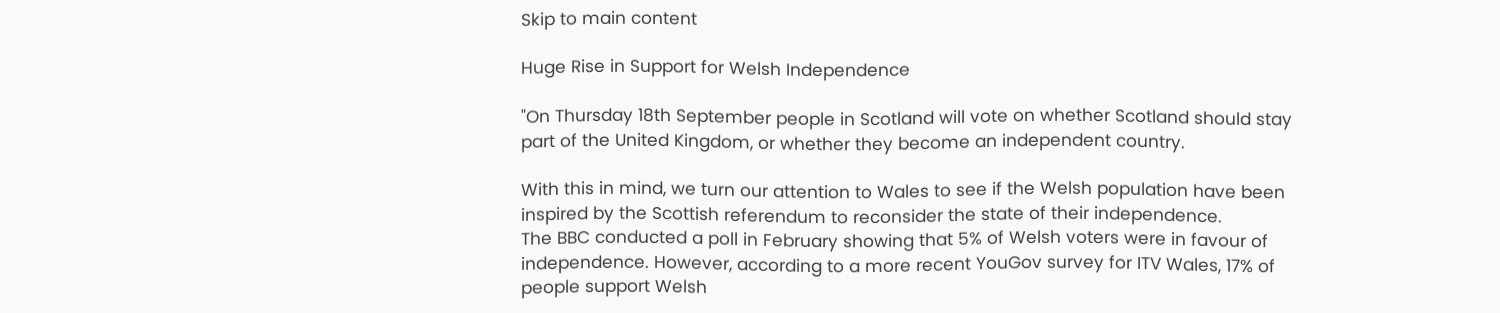Skip to main content

Huge Rise in Support for Welsh Independence

"On Thursday 18th September people in Scotland will vote on whether Scotland should stay part of the United Kingdom, or whether they become an independent country.

With this in mind, we turn our attention to Wales to see if the Welsh population have been inspired by the Scottish referendum to reconsider the state of their independence.
The BBC conducted a poll in February showing that 5% of Welsh voters were in favour of independence. However, according to a more recent YouGov survey for ITV Wales, 17% of people support Welsh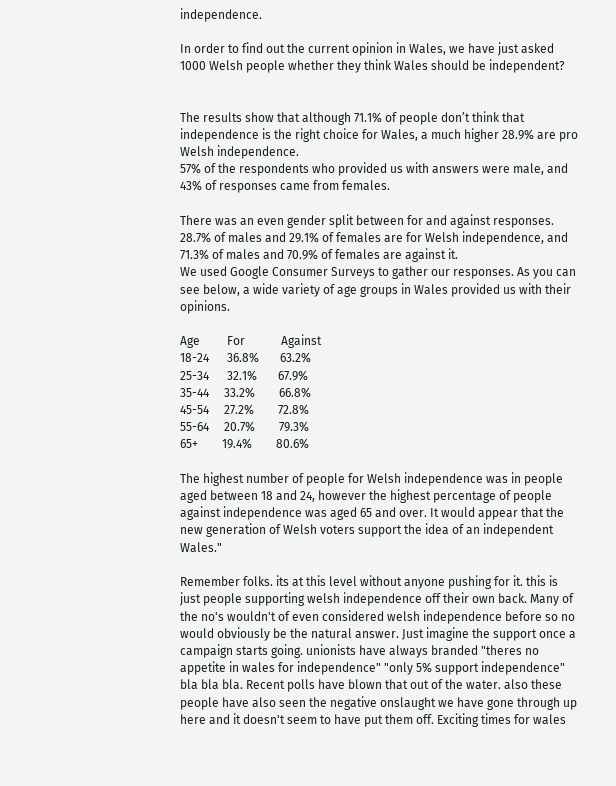independence.

In order to find out the current opinion in Wales, we have just asked 1000 Welsh people whether they think Wales should be independent?


The results show that although 71.1% of people don’t think that independence is the right choice for Wales, a much higher 28.9% are pro Welsh independence.
57% of the respondents who provided us with answers were male, and 43% of responses came from females.

There was an even gender split between for and against responses. 28.7% of males and 29.1% of females are for Welsh independence, and 71.3% of males and 70.9% of females are against it.
We used Google Consumer Surveys to gather our responses. As you can see below, a wide variety of age groups in Wales provided us with their opinions.

Age         For            Against
18-24      36.8%       63.2%
25-34      32.1%       67.9%
35-44     33.2%        66.8%
45-54     27.2%        72.8%
55-64     20.7%        79.3%
65+        19.4%        80.6%

The highest number of people for Welsh independence was in people aged between 18 and 24, however the highest percentage of people against independence was aged 65 and over. It would appear that the new generation of Welsh voters support the idea of an independent Wales."

Remember folks. its at this level without anyone pushing for it. this is just people supporting welsh independence off their own back. Many of the no's wouldn't of even considered welsh independence before so no would obviously be the natural answer. Just imagine the support once a campaign starts going. unionists have always branded "theres no appetite in wales for independence" "only 5% support independence" bla bla bla. Recent polls have blown that out of the water. also these people have also seen the negative onslaught we have gone through up here and it doesn't seem to have put them off. Exciting times for wales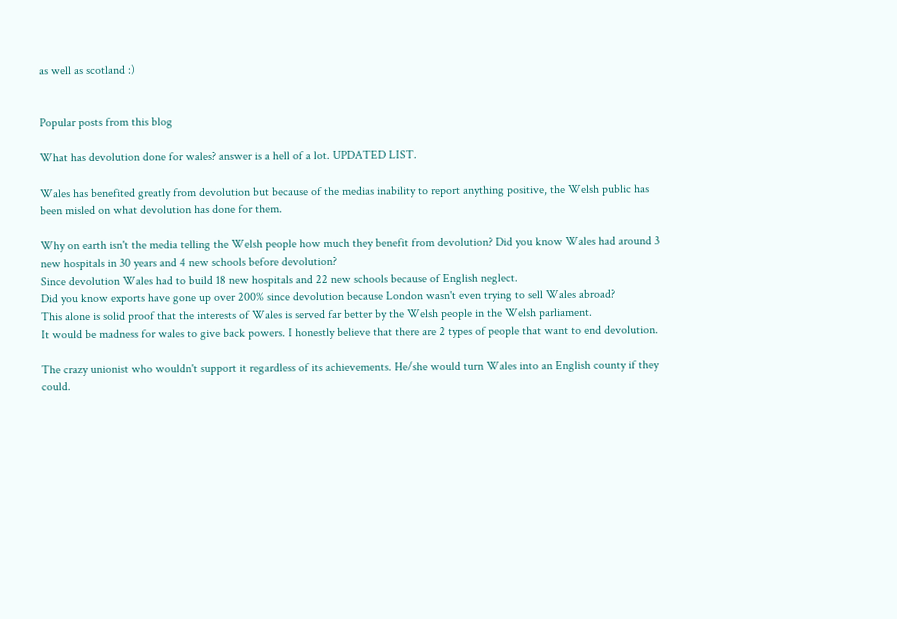as well as scotland :)


Popular posts from this blog

What has devolution done for wales? answer is a hell of a lot. UPDATED LIST.

Wales has benefited greatly from devolution but because of the medias inability to report anything positive, the Welsh public has been misled on what devolution has done for them.

Why on earth isn't the media telling the Welsh people how much they benefit from devolution? Did you know Wales had around 3 new hospitals in 30 years and 4 new schools before devolution?
Since devolution Wales had to build 18 new hospitals and 22 new schools because of English neglect.
Did you know exports have gone up over 200% since devolution because London wasn't even trying to sell Wales abroad?
This alone is solid proof that the interests of Wales is served far better by the Welsh people in the Welsh parliament.
It would be madness for wales to give back powers. I honestly believe that there are 2 types of people that want to end devolution.

The crazy unionist who wouldn't support it regardless of its achievements. He/she would turn Wales into an English county if they could.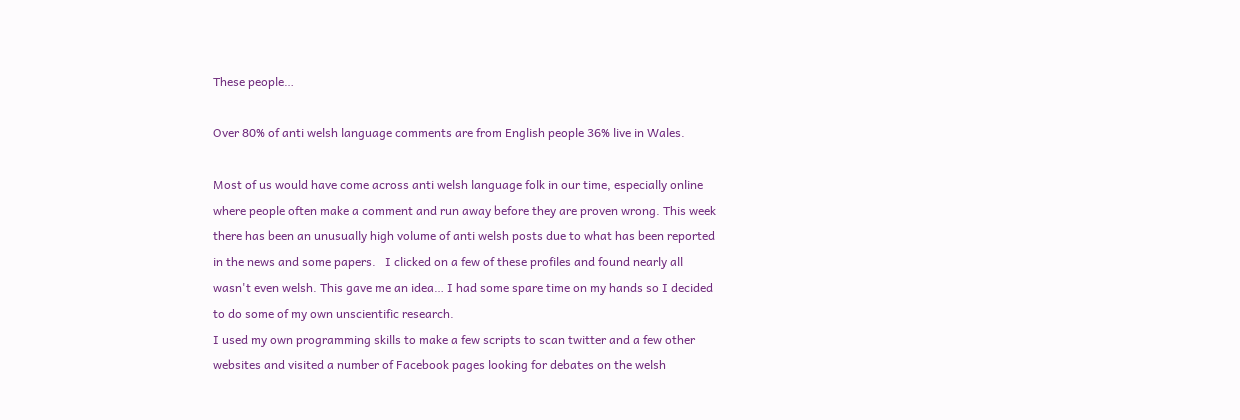These people…

Over 80% of anti welsh language comments are from English people 36% live in Wales.

Most of us would have come across anti welsh language folk in our time, especially online where people often make a comment and run away before they are proven wrong. This week there has been an unusually high volume of anti welsh posts due to what has been reported in the news and some papers.   I clicked on a few of these profiles and found nearly all wasn't even welsh. This gave me an idea… I had some spare time on my hands so I decided to do some of my own unscientific research.
I used my own programming skills to make a few scripts to scan twitter and a few other websites and visited a number of Facebook pages looking for debates on the welsh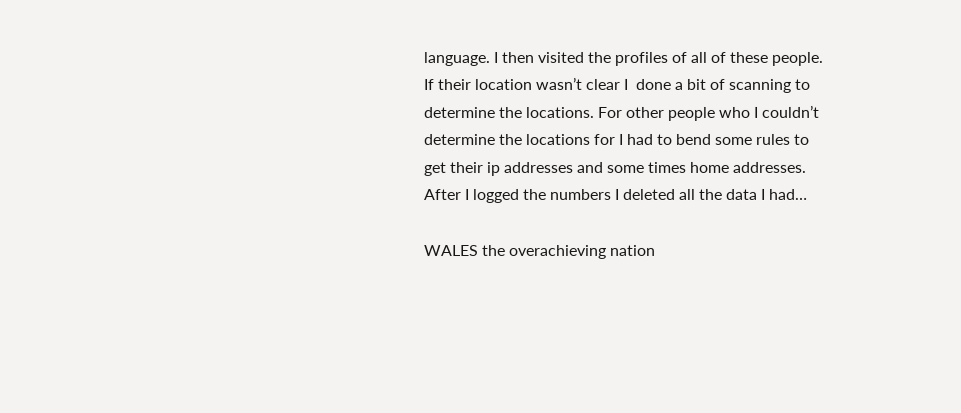language. I then visited the profiles of all of these people. If their location wasn’t clear I  done a bit of scanning to determine the locations. For other people who I couldn’t determine the locations for I had to bend some rules to get their ip addresses and some times home addresses. After I logged the numbers I deleted all the data I had…

WALES the overachieving nation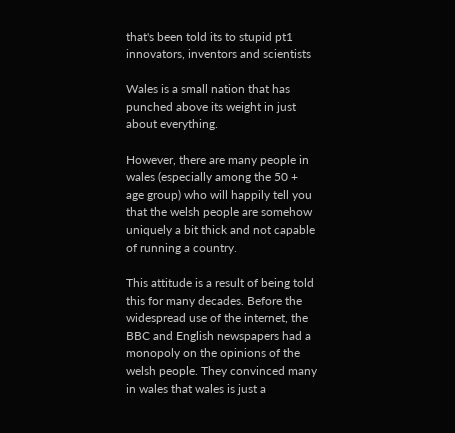that's been told its to stupid pt1 innovators, inventors and scientists

Wales is a small nation that has punched above its weight in just about everything.

However, there are many people in wales (especially among the 50 + age group) who will happily tell you that the welsh people are somehow uniquely a bit thick and not capable of running a country.

This attitude is a result of being told this for many decades. Before the widespread use of the internet, the BBC and English newspapers had a monopoly on the opinions of the welsh people. They convinced many in wales that wales is just a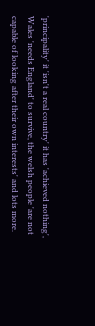'principality' it 'isn't a real country' it has 'achieved nothing', Wales 'needs England' to survive, the welsh people 'are not capable of looking after their own interests' and lots more.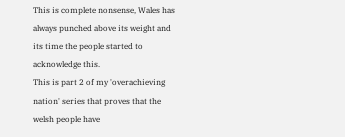This is complete nonsense, Wales has always punched above its weight and its time the people started to acknowledge this.
This is part 2 of my 'overachieving nation' series that proves that the welsh people have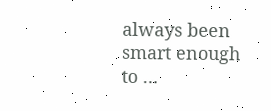always been smart enough to …